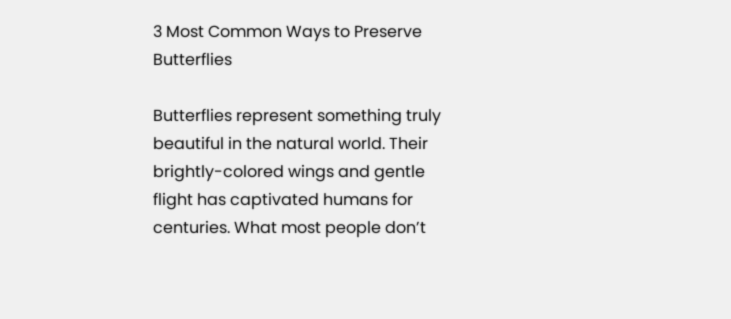3 Most Common Ways to Preserve Butterflies

Butterflies represent something truly beautiful in the natural world. Their brightly-colored wings and gentle flight has captivated humans for centuries. What most people don’t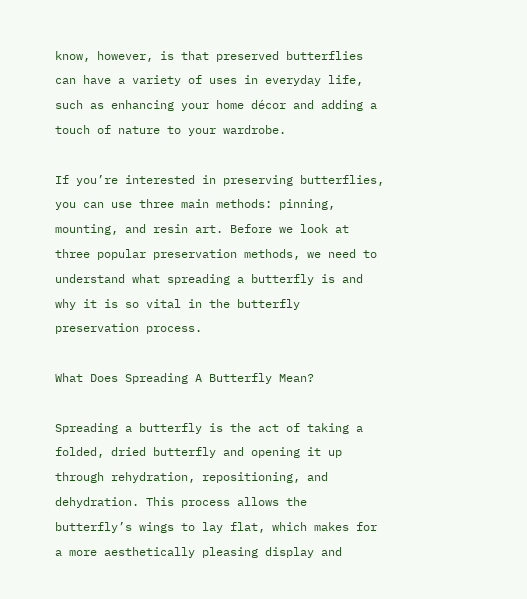know, however, is that preserved butterflies can have a variety of uses in everyday life, such as enhancing your home décor and adding a touch of nature to your wardrobe.

If you’re interested in preserving butterflies, you can use three main methods: pinning, mounting, and resin art. Before we look at three popular preservation methods, we need to understand what spreading a butterfly is and why it is so vital in the butterfly preservation process.

What Does Spreading A Butterfly Mean?

Spreading a butterfly is the act of taking a folded, dried butterfly and opening it up through rehydration, repositioning, and dehydration. This process allows the butterfly’s wings to lay flat, which makes for a more aesthetically pleasing display and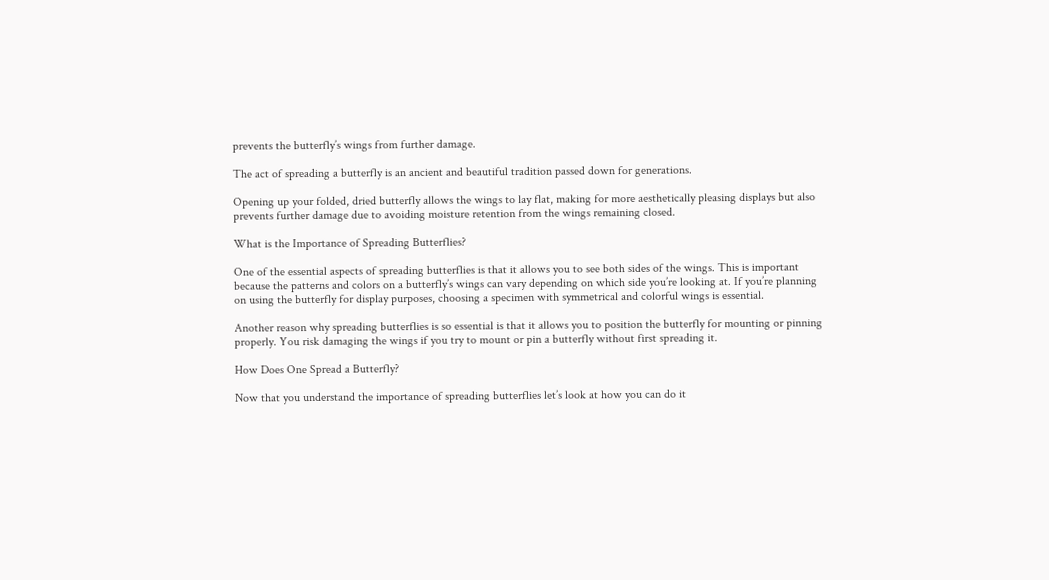prevents the butterfly’s wings from further damage.

The act of spreading a butterfly is an ancient and beautiful tradition passed down for generations.

Opening up your folded, dried butterfly allows the wings to lay flat, making for more aesthetically pleasing displays but also prevents further damage due to avoiding moisture retention from the wings remaining closed.

What is the Importance of Spreading Butterflies?

One of the essential aspects of spreading butterflies is that it allows you to see both sides of the wings. This is important because the patterns and colors on a butterfly’s wings can vary depending on which side you’re looking at. If you’re planning on using the butterfly for display purposes, choosing a specimen with symmetrical and colorful wings is essential.

Another reason why spreading butterflies is so essential is that it allows you to position the butterfly for mounting or pinning properly. You risk damaging the wings if you try to mount or pin a butterfly without first spreading it.

How Does One Spread a Butterfly?

Now that you understand the importance of spreading butterflies let’s look at how you can do it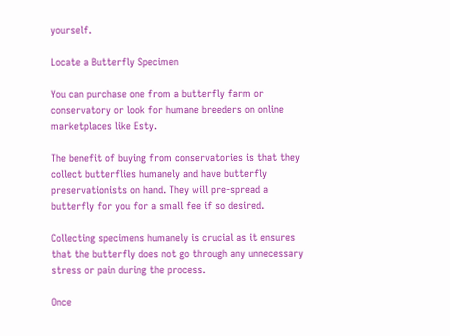yourself.

Locate a Butterfly Specimen

You can purchase one from a butterfly farm or conservatory or look for humane breeders on online marketplaces like Esty.

The benefit of buying from conservatories is that they collect butterflies humanely and have butterfly preservationists on hand. They will pre-spread a butterfly for you for a small fee if so desired.

Collecting specimens humanely is crucial as it ensures that the butterfly does not go through any unnecessary stress or pain during the process.

Once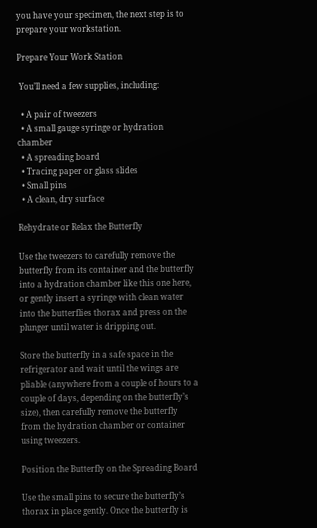you have your specimen, the next step is to prepare your workstation.

Prepare Your Work Station

 You’ll need a few supplies, including:

  • A pair of tweezers
  • A small gauge syringe or hydration chamber
  • A spreading board
  • Tracing paper or glass slides
  • Small pins
  • A clean, dry surface

Rehydrate or Relax the Butterfly

Use the tweezers to carefully remove the butterfly from its container and the butterfly into a hydration chamber like this one here, or gently insert a syringe with clean water into the butterflies thorax and press on the plunger until water is dripping out.

Store the butterfly in a safe space in the refrigerator and wait until the wings are pliable (anywhere from a couple of hours to a couple of days, depending on the butterfly’s size), then carefully remove the butterfly from the hydration chamber or container using tweezers.

Position the Butterfly on the Spreading Board

Use the small pins to secure the butterfly’s thorax in place gently. Once the butterfly is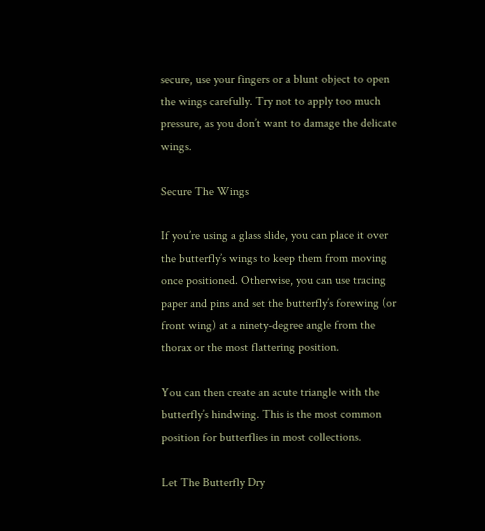secure, use your fingers or a blunt object to open the wings carefully. Try not to apply too much pressure, as you don’t want to damage the delicate wings.

Secure The Wings

If you’re using a glass slide, you can place it over the butterfly’s wings to keep them from moving once positioned. Otherwise, you can use tracing paper and pins and set the butterfly’s forewing (or front wing) at a ninety-degree angle from the thorax or the most flattering position.

You can then create an acute triangle with the butterfly’s hindwing. This is the most common position for butterflies in most collections.

Let The Butterfly Dry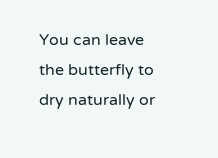You can leave the butterfly to dry naturally or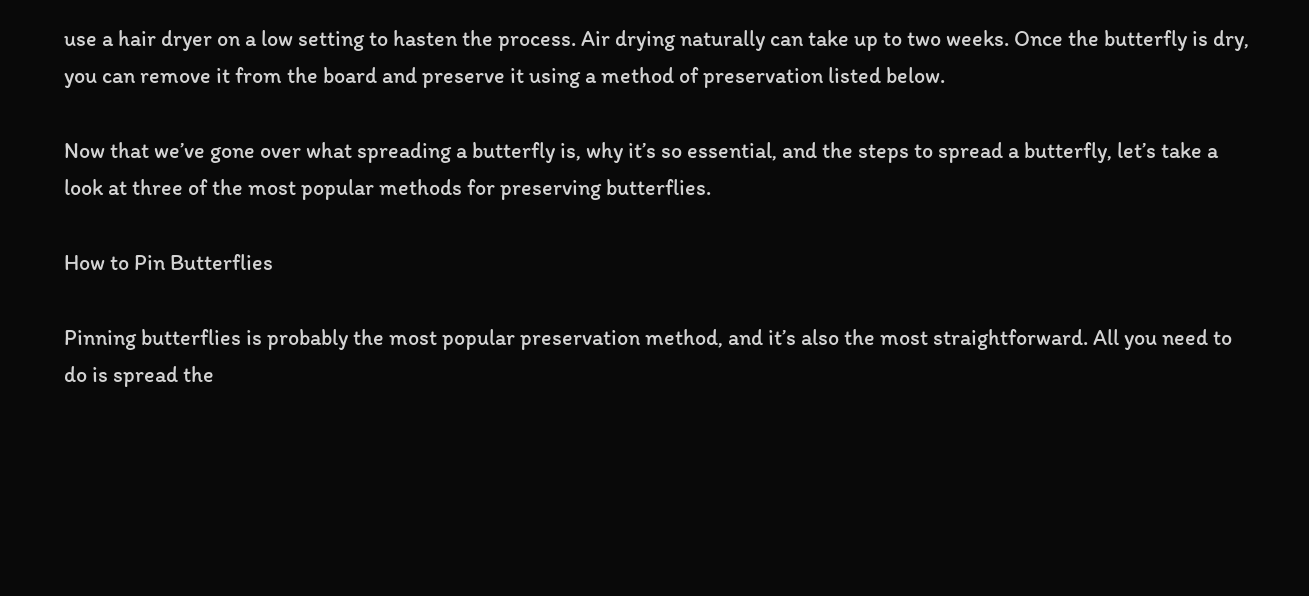use a hair dryer on a low setting to hasten the process. Air drying naturally can take up to two weeks. Once the butterfly is dry, you can remove it from the board and preserve it using a method of preservation listed below.

Now that we’ve gone over what spreading a butterfly is, why it’s so essential, and the steps to spread a butterfly, let’s take a look at three of the most popular methods for preserving butterflies.

How to Pin Butterflies

Pinning butterflies is probably the most popular preservation method, and it’s also the most straightforward. All you need to do is spread the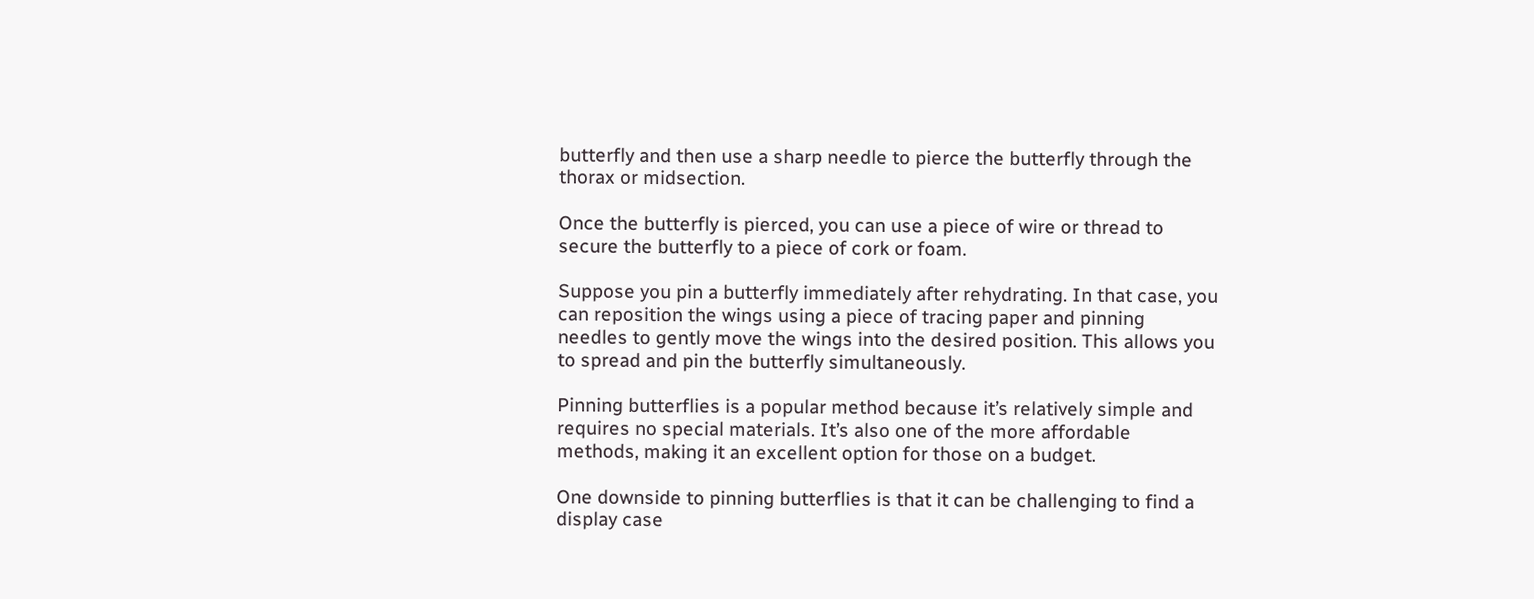butterfly and then use a sharp needle to pierce the butterfly through the thorax or midsection.

Once the butterfly is pierced, you can use a piece of wire or thread to secure the butterfly to a piece of cork or foam.

Suppose you pin a butterfly immediately after rehydrating. In that case, you can reposition the wings using a piece of tracing paper and pinning needles to gently move the wings into the desired position. This allows you to spread and pin the butterfly simultaneously.

Pinning butterflies is a popular method because it’s relatively simple and requires no special materials. It’s also one of the more affordable methods, making it an excellent option for those on a budget.

One downside to pinning butterflies is that it can be challenging to find a display case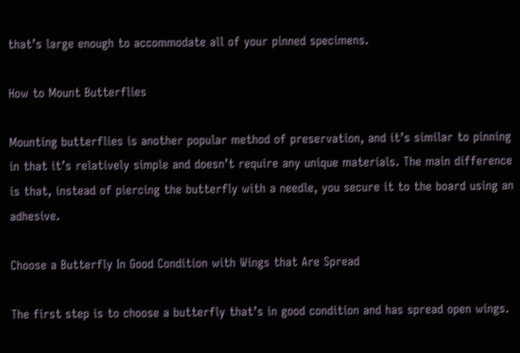that’s large enough to accommodate all of your pinned specimens.

How to Mount Butterflies

Mounting butterflies is another popular method of preservation, and it’s similar to pinning in that it’s relatively simple and doesn’t require any unique materials. The main difference is that, instead of piercing the butterfly with a needle, you secure it to the board using an adhesive.

Choose a Butterfly In Good Condition with Wings that Are Spread

The first step is to choose a butterfly that’s in good condition and has spread open wings.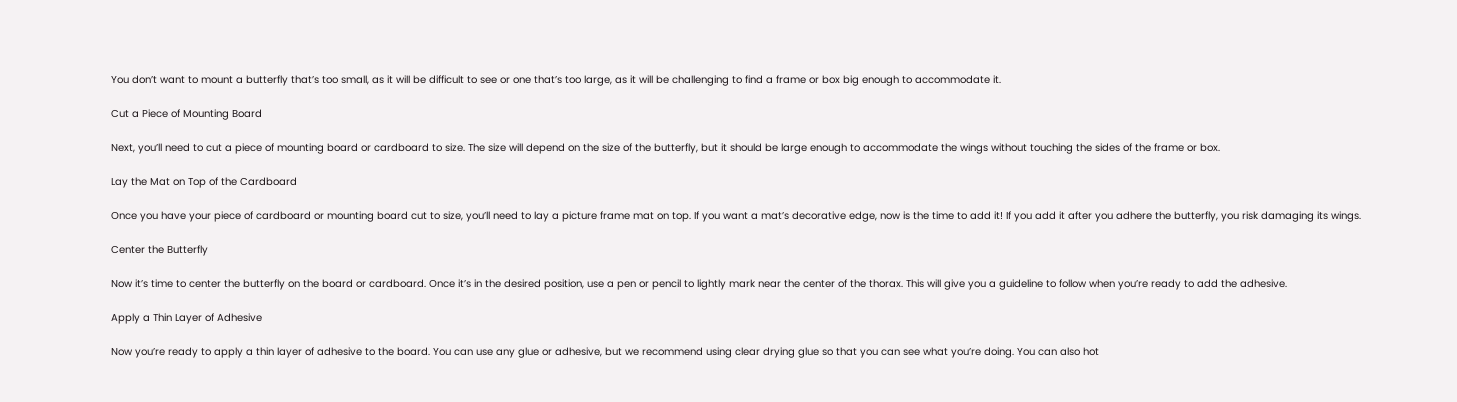You don’t want to mount a butterfly that’s too small, as it will be difficult to see or one that’s too large, as it will be challenging to find a frame or box big enough to accommodate it.

Cut a Piece of Mounting Board

Next, you’ll need to cut a piece of mounting board or cardboard to size. The size will depend on the size of the butterfly, but it should be large enough to accommodate the wings without touching the sides of the frame or box.

Lay the Mat on Top of the Cardboard

Once you have your piece of cardboard or mounting board cut to size, you’ll need to lay a picture frame mat on top. If you want a mat’s decorative edge, now is the time to add it! If you add it after you adhere the butterfly, you risk damaging its wings.

Center the Butterfly

Now it’s time to center the butterfly on the board or cardboard. Once it’s in the desired position, use a pen or pencil to lightly mark near the center of the thorax. This will give you a guideline to follow when you’re ready to add the adhesive.

Apply a Thin Layer of Adhesive

Now you’re ready to apply a thin layer of adhesive to the board. You can use any glue or adhesive, but we recommend using clear drying glue so that you can see what you’re doing. You can also hot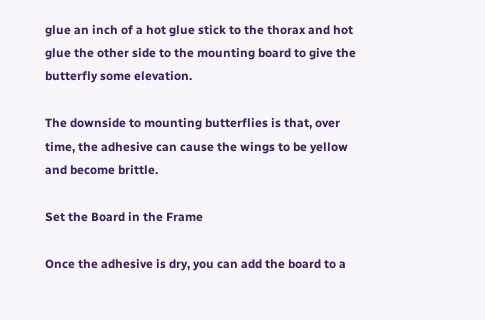glue an inch of a hot glue stick to the thorax and hot glue the other side to the mounting board to give the butterfly some elevation.

The downside to mounting butterflies is that, over time, the adhesive can cause the wings to be yellow and become brittle.

Set the Board in the Frame

Once the adhesive is dry, you can add the board to a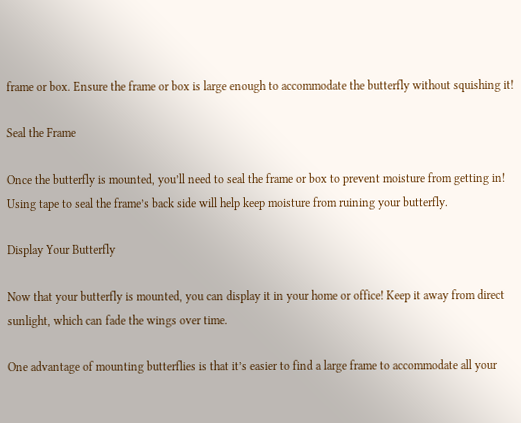frame or box. Ensure the frame or box is large enough to accommodate the butterfly without squishing it!

Seal the Frame

Once the butterfly is mounted, you’ll need to seal the frame or box to prevent moisture from getting in! Using tape to seal the frame’s back side will help keep moisture from ruining your butterfly.

Display Your Butterfly

Now that your butterfly is mounted, you can display it in your home or office! Keep it away from direct sunlight, which can fade the wings over time.

One advantage of mounting butterflies is that it’s easier to find a large frame to accommodate all your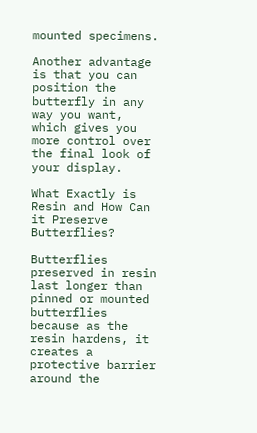mounted specimens.

Another advantage is that you can position the butterfly in any way you want, which gives you more control over the final look of your display.

What Exactly is Resin and How Can it Preserve Butterflies?

Butterflies preserved in resin last longer than pinned or mounted butterflies because as the resin hardens, it creates a protective barrier around the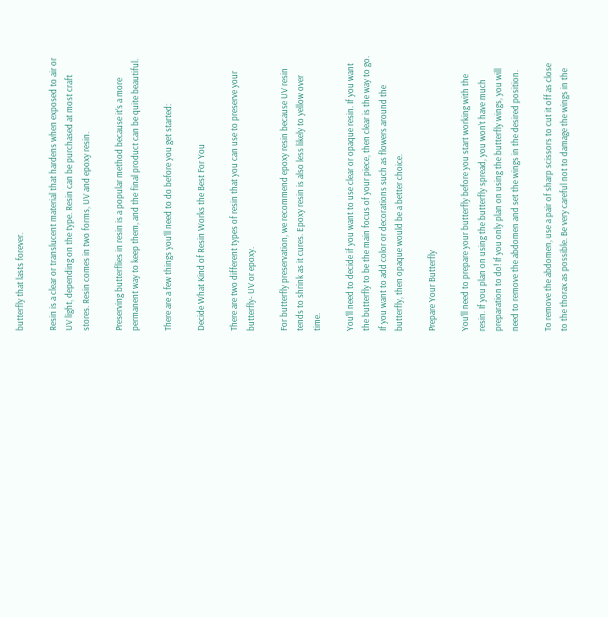butterfly that lasts forever.

Resin is a clear or translucent material that hardens when exposed to air or UV light, depending on the type. Resin can be purchased at most craft stores. Resin comes in two forms, UV and epoxy resin.

Preserving butterflies in resin is a popular method because it’s a more permanent way to keep them, and the final product can be quite beautiful.

There are a few things you’ll need to do before you get started:

Decide What Kind of Resin Works the Best For You

There are two different types of resin that you can use to preserve your butterfly- UV or epoxy.

For butterfly preservation, we recommend epoxy resin because UV resin tends to shrink as it cures. Epoxy resin is also less likely to yellow over time.

You’ll need to decide if you want to use clear or opaque resin. If you want the butterfly to be the main focus of your piece, then clear is the way to go. If you want to add color or decorations such as flowers around the butterfly, then opaque would be a better choice.

Prepare Your Butterfly

You’ll need to prepare your butterfly before you start working with the resin. If you plan on using the butterfly spread, you won’t have much preparation to do! If you only plan on using the butterfly wings, you will need to remove the abdomen and set the wings in the desired position.

To remove the abdomen, use a pair of sharp scissors to cut it off as close to the thorax as possible. Be very careful not to damage the wings in the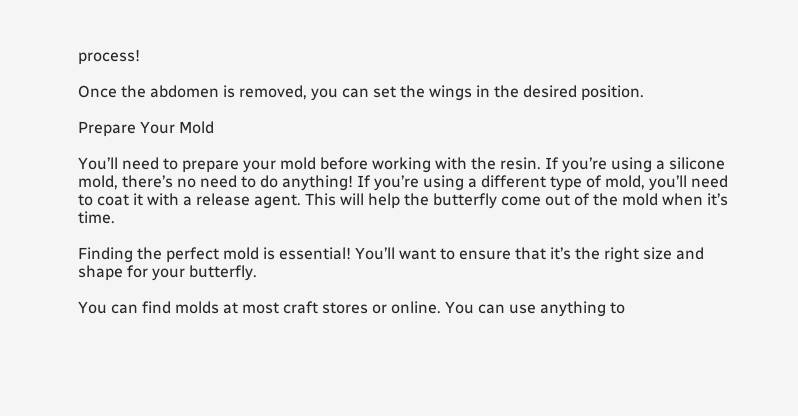process!

Once the abdomen is removed, you can set the wings in the desired position.

Prepare Your Mold

You’ll need to prepare your mold before working with the resin. If you’re using a silicone mold, there’s no need to do anything! If you’re using a different type of mold, you’ll need to coat it with a release agent. This will help the butterfly come out of the mold when it’s time.

Finding the perfect mold is essential! You’ll want to ensure that it’s the right size and shape for your butterfly.

You can find molds at most craft stores or online. You can use anything to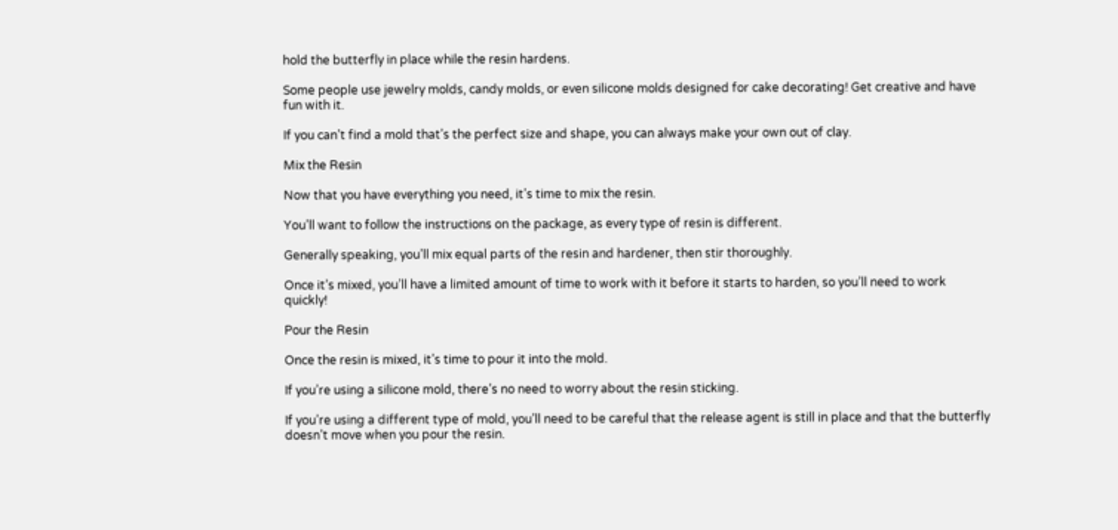hold the butterfly in place while the resin hardens.

Some people use jewelry molds, candy molds, or even silicone molds designed for cake decorating! Get creative and have fun with it.

If you can’t find a mold that’s the perfect size and shape, you can always make your own out of clay.

Mix the Resin

Now that you have everything you need, it’s time to mix the resin.

You’ll want to follow the instructions on the package, as every type of resin is different.

Generally speaking, you’ll mix equal parts of the resin and hardener, then stir thoroughly.

Once it’s mixed, you’ll have a limited amount of time to work with it before it starts to harden, so you’ll need to work quickly!

Pour the Resin

Once the resin is mixed, it’s time to pour it into the mold.

If you’re using a silicone mold, there’s no need to worry about the resin sticking.

If you’re using a different type of mold, you’ll need to be careful that the release agent is still in place and that the butterfly doesn’t move when you pour the resin.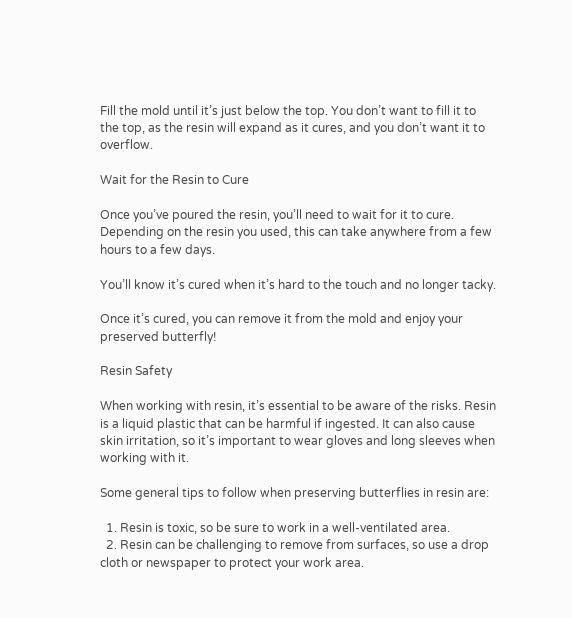Fill the mold until it’s just below the top. You don’t want to fill it to the top, as the resin will expand as it cures, and you don’t want it to overflow.

Wait for the Resin to Cure

Once you’ve poured the resin, you’ll need to wait for it to cure. Depending on the resin you used, this can take anywhere from a few hours to a few days.

You’ll know it’s cured when it’s hard to the touch and no longer tacky.

Once it’s cured, you can remove it from the mold and enjoy your preserved butterfly!

Resin Safety

When working with resin, it’s essential to be aware of the risks. Resin is a liquid plastic that can be harmful if ingested. It can also cause skin irritation, so it’s important to wear gloves and long sleeves when working with it.

Some general tips to follow when preserving butterflies in resin are:

  1. Resin is toxic, so be sure to work in a well-ventilated area.
  2. Resin can be challenging to remove from surfaces, so use a drop cloth or newspaper to protect your work area.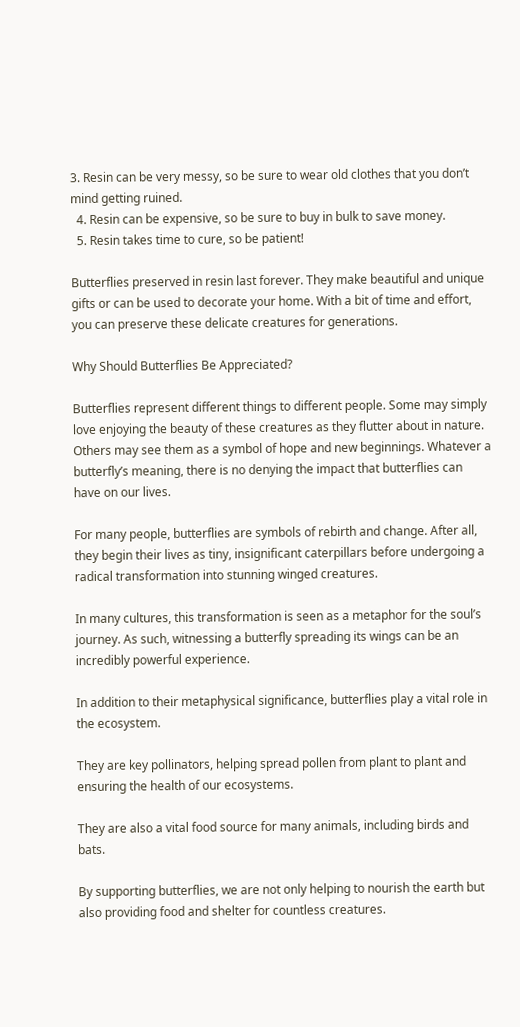3. Resin can be very messy, so be sure to wear old clothes that you don’t mind getting ruined.
  4. Resin can be expensive, so be sure to buy in bulk to save money.
  5. Resin takes time to cure, so be patient!

Butterflies preserved in resin last forever. They make beautiful and unique gifts or can be used to decorate your home. With a bit of time and effort, you can preserve these delicate creatures for generations.

Why Should Butterflies Be Appreciated?

Butterflies represent different things to different people. Some may simply love enjoying the beauty of these creatures as they flutter about in nature. Others may see them as a symbol of hope and new beginnings. Whatever a butterfly’s meaning, there is no denying the impact that butterflies can have on our lives.

For many people, butterflies are symbols of rebirth and change. After all, they begin their lives as tiny, insignificant caterpillars before undergoing a radical transformation into stunning winged creatures.

In many cultures, this transformation is seen as a metaphor for the soul’s journey. As such, witnessing a butterfly spreading its wings can be an incredibly powerful experience.

In addition to their metaphysical significance, butterflies play a vital role in the ecosystem.

They are key pollinators, helping spread pollen from plant to plant and ensuring the health of our ecosystems.

They are also a vital food source for many animals, including birds and bats.

By supporting butterflies, we are not only helping to nourish the earth but also providing food and shelter for countless creatures.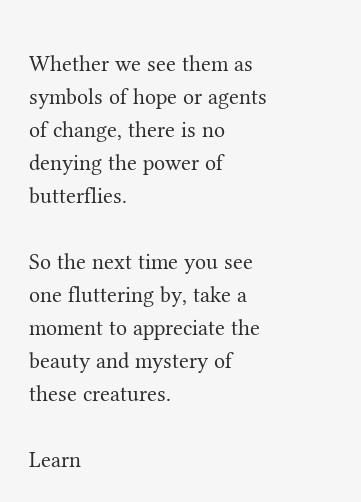Whether we see them as symbols of hope or agents of change, there is no denying the power of butterflies.

So the next time you see one fluttering by, take a moment to appreciate the beauty and mystery of these creatures.

Learn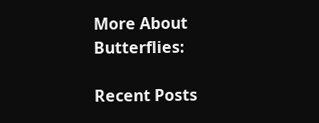More About Butterflies:

Recent Posts